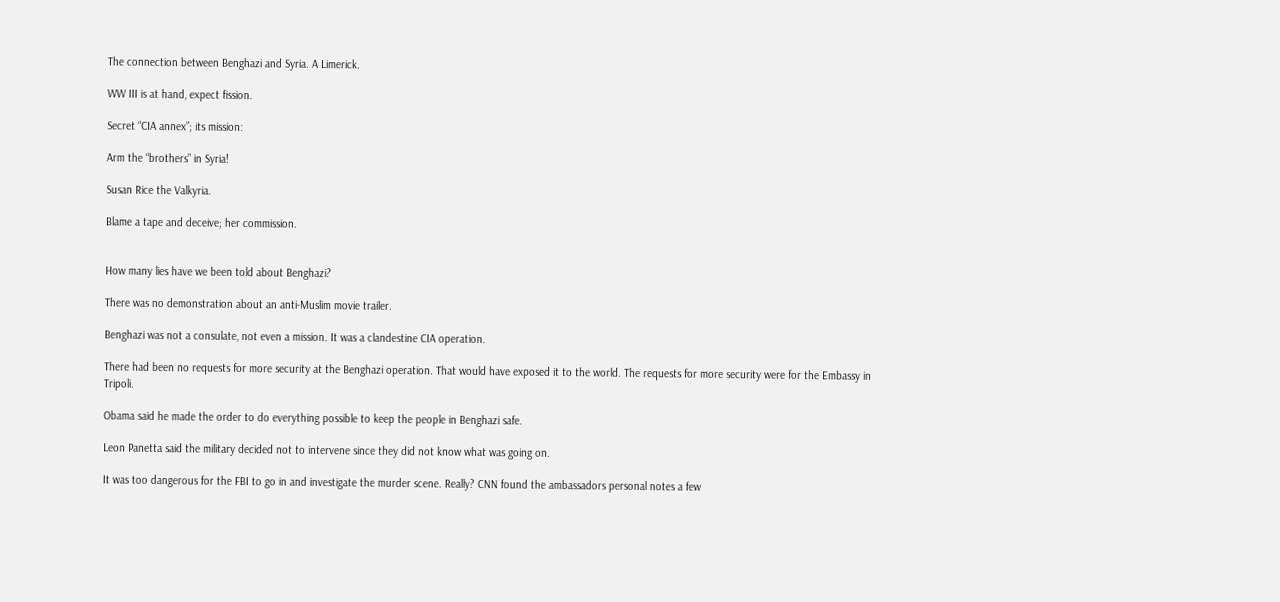The connection between Benghazi and Syria. A Limerick.

WW III is at hand, expect fission.

Secret “CIA annex”; its mission:

Arm the “brothers” in Syria!

Susan Rice the Valkyria.

Blame a tape and deceive; her commission.


How many lies have we been told about Benghazi?

There was no demonstration about an anti-Muslim movie trailer.

Benghazi was not a consulate, not even a mission. It was a clandestine CIA operation.

There had been no requests for more security at the Benghazi operation. That would have exposed it to the world. The requests for more security were for the Embassy in Tripoli.

Obama said he made the order to do everything possible to keep the people in Benghazi safe.

Leon Panetta said the military decided not to intervene since they did not know what was going on.

It was too dangerous for the FBI to go in and investigate the murder scene. Really? CNN found the ambassadors personal notes a few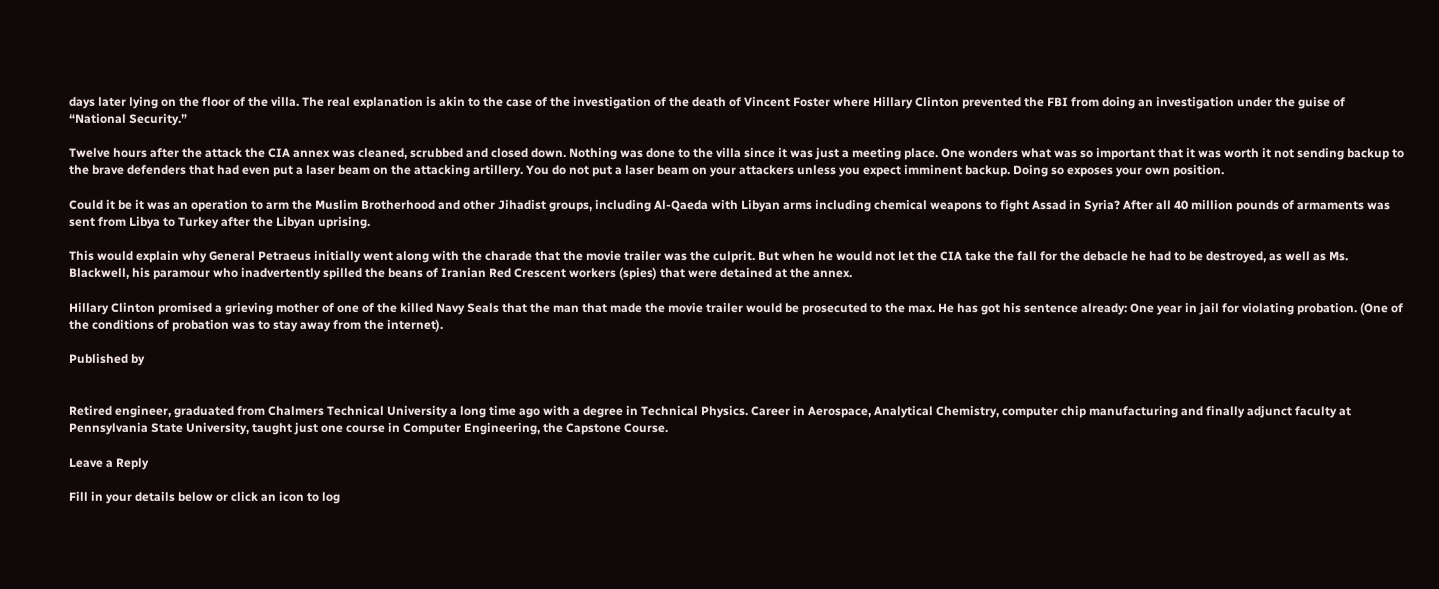days later lying on the floor of the villa. The real explanation is akin to the case of the investigation of the death of Vincent Foster where Hillary Clinton prevented the FBI from doing an investigation under the guise of “National Security.”

Twelve hours after the attack the CIA annex was cleaned, scrubbed and closed down. Nothing was done to the villa since it was just a meeting place. One wonders what was so important that it was worth it not sending backup to the brave defenders that had even put a laser beam on the attacking artillery. You do not put a laser beam on your attackers unless you expect imminent backup. Doing so exposes your own position.

Could it be it was an operation to arm the Muslim Brotherhood and other Jihadist groups, including Al-Qaeda with Libyan arms including chemical weapons to fight Assad in Syria? After all 40 million pounds of armaments was sent from Libya to Turkey after the Libyan uprising.

This would explain why General Petraeus initially went along with the charade that the movie trailer was the culprit. But when he would not let the CIA take the fall for the debacle he had to be destroyed, as well as Ms. Blackwell, his paramour who inadvertently spilled the beans of Iranian Red Crescent workers (spies) that were detained at the annex.

Hillary Clinton promised a grieving mother of one of the killed Navy Seals that the man that made the movie trailer would be prosecuted to the max. He has got his sentence already: One year in jail for violating probation. (One of the conditions of probation was to stay away from the internet).

Published by


Retired engineer, graduated from Chalmers Technical University a long time ago with a degree in Technical Physics. Career in Aerospace, Analytical Chemistry, computer chip manufacturing and finally adjunct faculty at Pennsylvania State University, taught just one course in Computer Engineering, the Capstone Course.

Leave a Reply

Fill in your details below or click an icon to log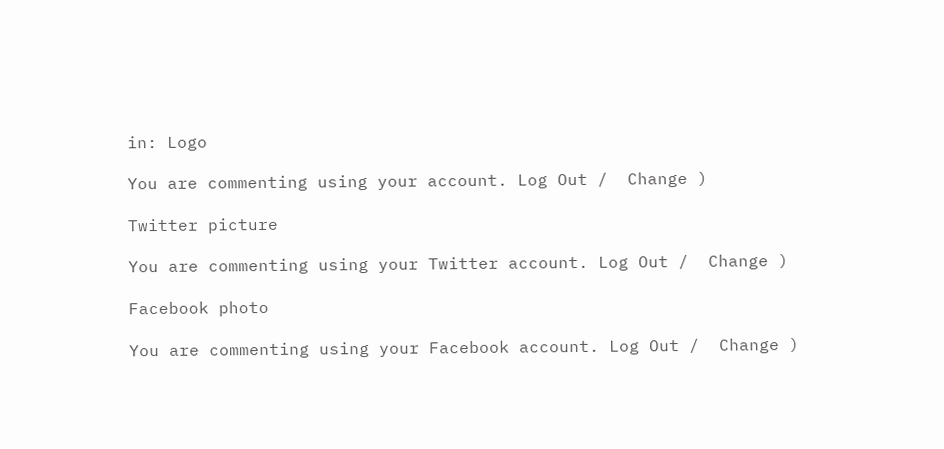in: Logo

You are commenting using your account. Log Out /  Change )

Twitter picture

You are commenting using your Twitter account. Log Out /  Change )

Facebook photo

You are commenting using your Facebook account. Log Out /  Change )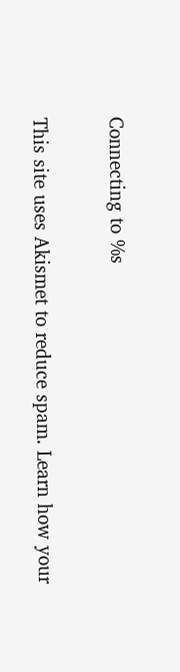Connecting to %s

This site uses Akismet to reduce spam. Learn how your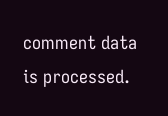comment data is processed.